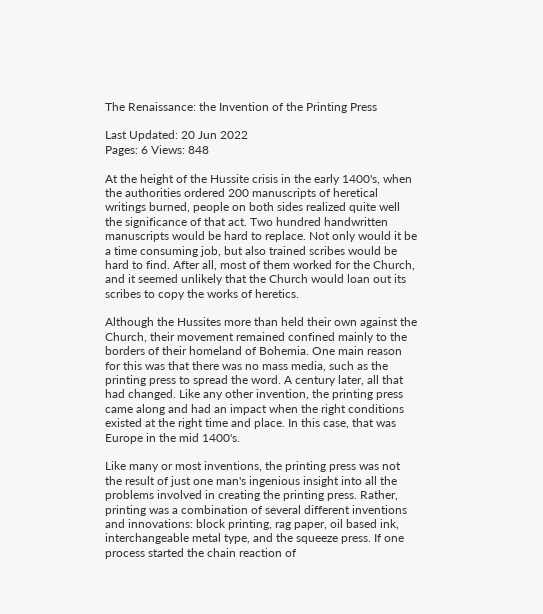The Renaissance: the Invention of the Printing Press

Last Updated: 20 Jun 2022
Pages: 6 Views: 848

At the height of the Hussite crisis in the early 1400's, when the authorities ordered 200 manuscripts of heretical writings burned, people on both sides realized quite well the significance of that act. Two hundred handwritten manuscripts would be hard to replace. Not only would it be a time consuming job, but also trained scribes would be hard to find. After all, most of them worked for the Church, and it seemed unlikely that the Church would loan out its scribes to copy the works of heretics.

Although the Hussites more than held their own against the Church, their movement remained confined mainly to the borders of their homeland of Bohemia. One main reason for this was that there was no mass media, such as the printing press to spread the word. A century later, all that had changed. Like any other invention, the printing press came along and had an impact when the right conditions existed at the right time and place. In this case, that was Europe in the mid 1400's.

Like many or most inventions, the printing press was not the result of just one man's ingenious insight into all the problems involved in creating the printing press. Rather, printing was a combination of several different inventions and innovations: block printing, rag paper, oil based ink, interchangeable metal type, and the squeeze press. If one process started the chain reaction of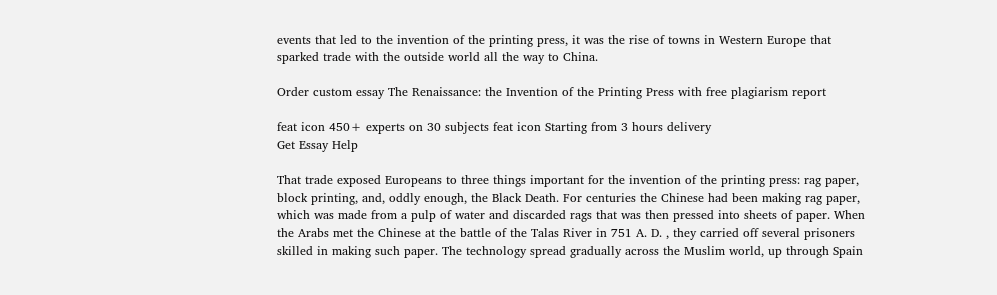events that led to the invention of the printing press, it was the rise of towns in Western Europe that sparked trade with the outside world all the way to China.

Order custom essay The Renaissance: the Invention of the Printing Press with free plagiarism report

feat icon 450+ experts on 30 subjects feat icon Starting from 3 hours delivery
Get Essay Help

That trade exposed Europeans to three things important for the invention of the printing press: rag paper, block printing, and, oddly enough, the Black Death. For centuries the Chinese had been making rag paper, which was made from a pulp of water and discarded rags that was then pressed into sheets of paper. When the Arabs met the Chinese at the battle of the Talas River in 751 A. D. , they carried off several prisoners skilled in making such paper. The technology spread gradually across the Muslim world, up through Spain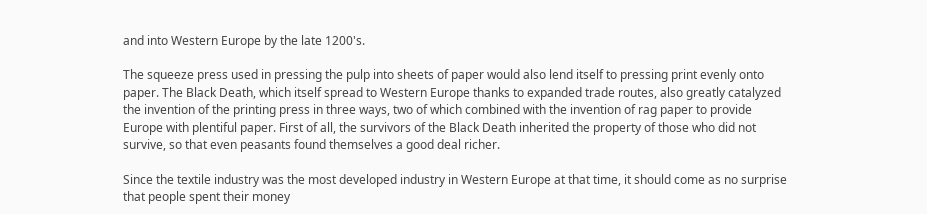and into Western Europe by the late 1200's.

The squeeze press used in pressing the pulp into sheets of paper would also lend itself to pressing print evenly onto paper. The Black Death, which itself spread to Western Europe thanks to expanded trade routes, also greatly catalyzed the invention of the printing press in three ways, two of which combined with the invention of rag paper to provide Europe with plentiful paper. First of all, the survivors of the Black Death inherited the property of those who did not survive, so that even peasants found themselves a good deal richer.

Since the textile industry was the most developed industry in Western Europe at that time, it should come as no surprise that people spent their money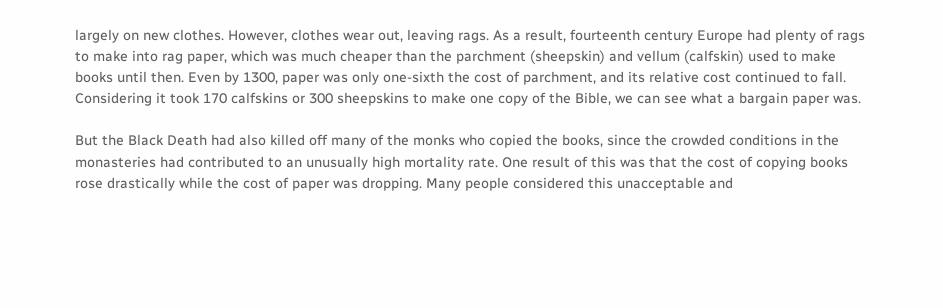largely on new clothes. However, clothes wear out, leaving rags. As a result, fourteenth century Europe had plenty of rags to make into rag paper, which was much cheaper than the parchment (sheepskin) and vellum (calfskin) used to make books until then. Even by 1300, paper was only one-sixth the cost of parchment, and its relative cost continued to fall. Considering it took 170 calfskins or 300 sheepskins to make one copy of the Bible, we can see what a bargain paper was.

But the Black Death had also killed off many of the monks who copied the books, since the crowded conditions in the monasteries had contributed to an unusually high mortality rate. One result of this was that the cost of copying books rose drastically while the cost of paper was dropping. Many people considered this unacceptable and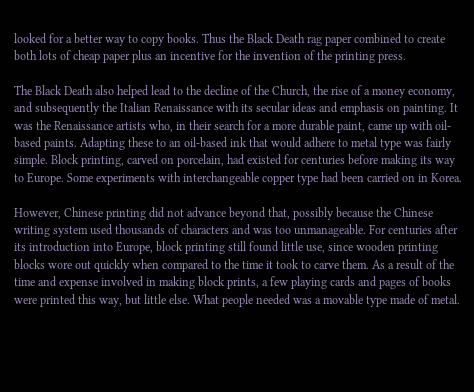looked for a better way to copy books. Thus the Black Death rag paper combined to create both lots of cheap paper plus an incentive for the invention of the printing press.

The Black Death also helped lead to the decline of the Church, the rise of a money economy, and subsequently the Italian Renaissance with its secular ideas and emphasis on painting. It was the Renaissance artists who, in their search for a more durable paint, came up with oil-based paints. Adapting these to an oil-based ink that would adhere to metal type was fairly simple. Block printing, carved on porcelain, had existed for centuries before making its way to Europe. Some experiments with interchangeable copper type had been carried on in Korea.

However, Chinese printing did not advance beyond that, possibly because the Chinese writing system used thousands of characters and was too unmanageable. For centuries after its introduction into Europe, block printing still found little use, since wooden printing blocks wore out quickly when compared to the time it took to carve them. As a result of the time and expense involved in making block prints, a few playing cards and pages of books were printed this way, but little else. What people needed was a movable type made of metal.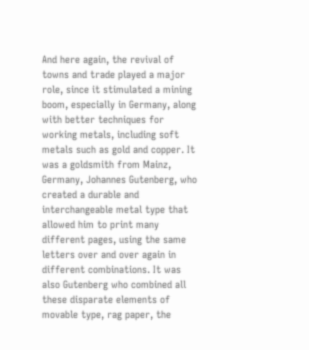And here again, the revival of towns and trade played a major role, since it stimulated a mining boom, especially in Germany, along with better techniques for working metals, including soft metals such as gold and copper. It was a goldsmith from Mainz, Germany, Johannes Gutenberg, who created a durable and interchangeable metal type that allowed him to print many different pages, using the same letters over and over again in different combinations. It was also Gutenberg who combined all these disparate elements of movable type, rag paper, the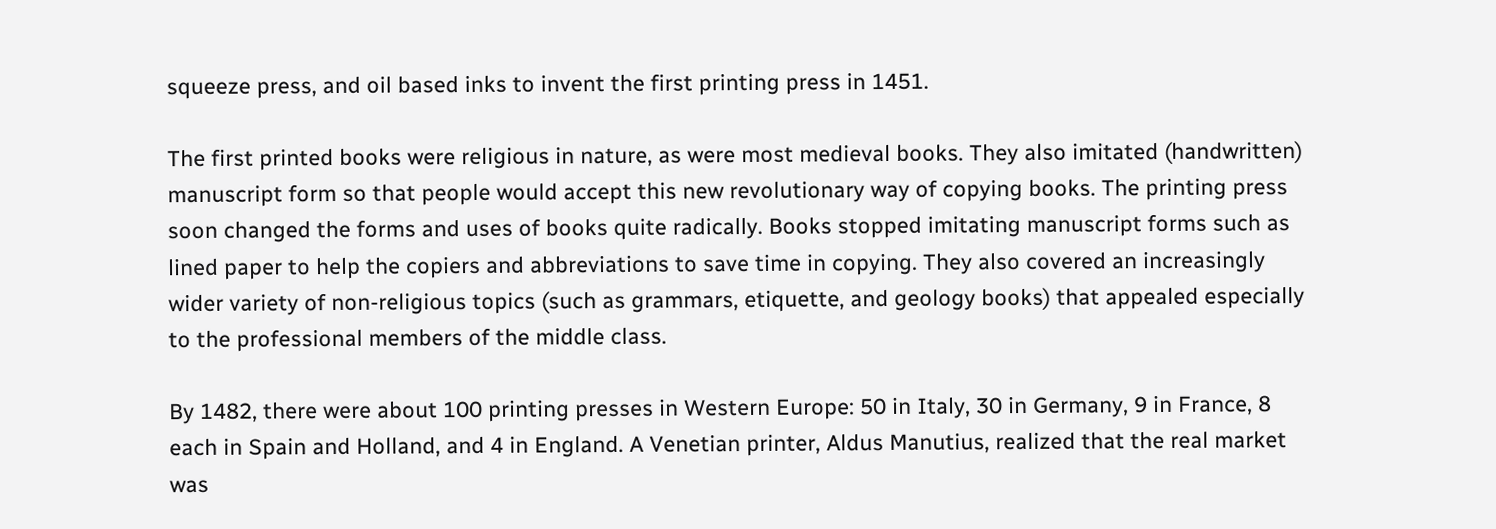squeeze press, and oil based inks to invent the first printing press in 1451.

The first printed books were religious in nature, as were most medieval books. They also imitated (handwritten) manuscript form so that people would accept this new revolutionary way of copying books. The printing press soon changed the forms and uses of books quite radically. Books stopped imitating manuscript forms such as lined paper to help the copiers and abbreviations to save time in copying. They also covered an increasingly wider variety of non-religious topics (such as grammars, etiquette, and geology books) that appealed especially to the professional members of the middle class.

By 1482, there were about 100 printing presses in Western Europe: 50 in Italy, 30 in Germany, 9 in France, 8 each in Spain and Holland, and 4 in England. A Venetian printer, Aldus Manutius, realized that the real market was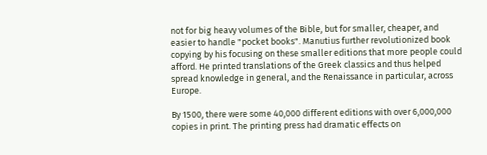not for big heavy volumes of the Bible, but for smaller, cheaper, and easier to handle "pocket books". Manutius further revolutionized book copying by his focusing on these smaller editions that more people could afford. He printed translations of the Greek classics and thus helped spread knowledge in general, and the Renaissance in particular, across Europe.

By 1500, there were some 40,000 different editions with over 6,000,000 copies in print. The printing press had dramatic effects on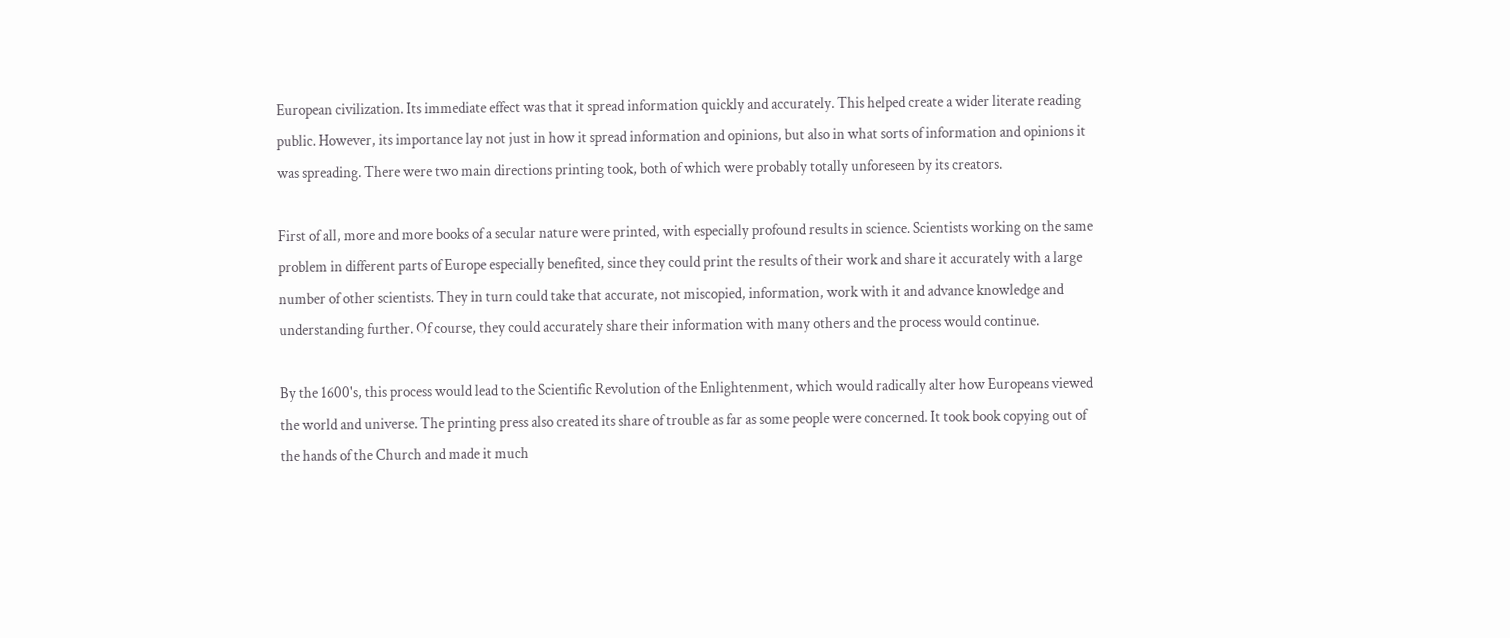European civilization. Its immediate effect was that it spread information quickly and accurately. This helped create a wider literate reading public. However, its importance lay not just in how it spread information and opinions, but also in what sorts of information and opinions it was spreading. There were two main directions printing took, both of which were probably totally unforeseen by its creators.

First of all, more and more books of a secular nature were printed, with especially profound results in science. Scientists working on the same problem in different parts of Europe especially benefited, since they could print the results of their work and share it accurately with a large number of other scientists. They in turn could take that accurate, not miscopied, information, work with it and advance knowledge and understanding further. Of course, they could accurately share their information with many others and the process would continue.

By the 1600's, this process would lead to the Scientific Revolution of the Enlightenment, which would radically alter how Europeans viewed the world and universe. The printing press also created its share of trouble as far as some people were concerned. It took book copying out of the hands of the Church and made it much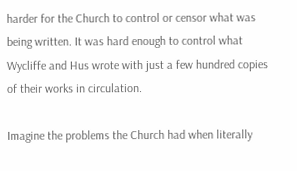harder for the Church to control or censor what was being written. It was hard enough to control what Wycliffe and Hus wrote with just a few hundred copies of their works in circulation.

Imagine the problems the Church had when literally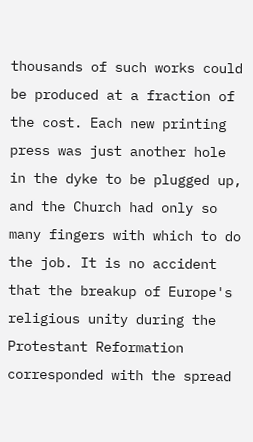thousands of such works could be produced at a fraction of the cost. Each new printing press was just another hole in the dyke to be plugged up, and the Church had only so many fingers with which to do the job. It is no accident that the breakup of Europe's religious unity during the Protestant Reformation corresponded with the spread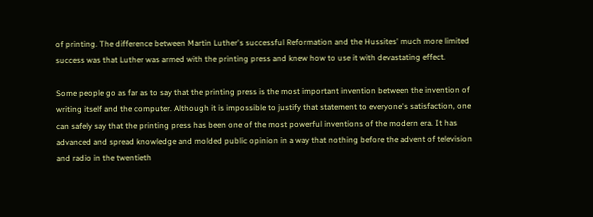of printing. The difference between Martin Luther's successful Reformation and the Hussites' much more limited success was that Luther was armed with the printing press and knew how to use it with devastating effect.

Some people go as far as to say that the printing press is the most important invention between the invention of writing itself and the computer. Although it is impossible to justify that statement to everyone's satisfaction, one can safely say that the printing press has been one of the most powerful inventions of the modern era. It has advanced and spread knowledge and molded public opinion in a way that nothing before the advent of television and radio in the twentieth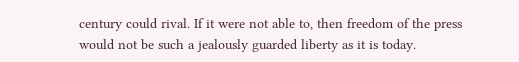century could rival. If it were not able to, then freedom of the press would not be such a jealously guarded liberty as it is today.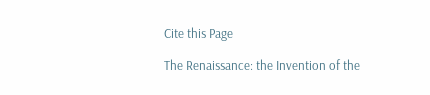Cite this Page

The Renaissance: the Invention of the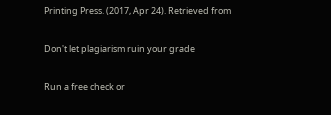Printing Press. (2017, Apr 24). Retrieved from

Don't let plagiarism ruin your grade

Run a free check or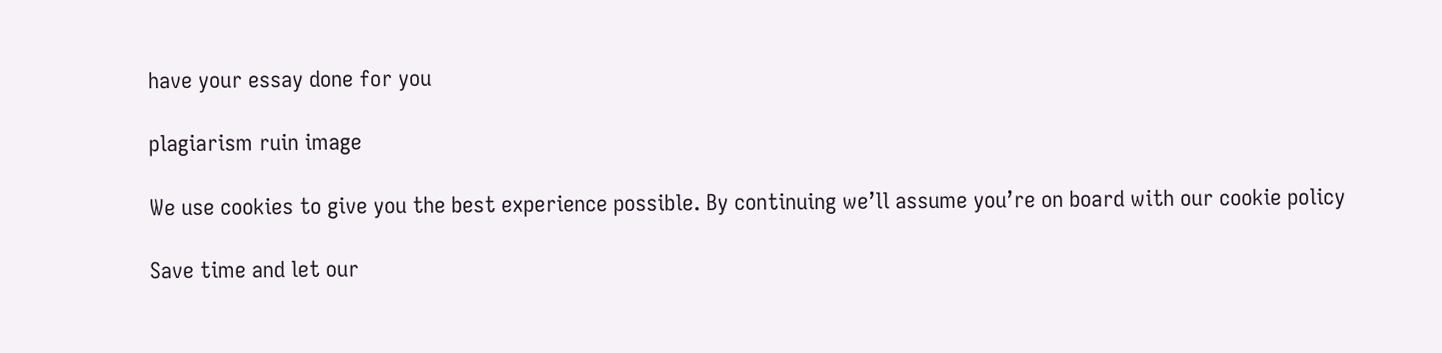have your essay done for you

plagiarism ruin image

We use cookies to give you the best experience possible. By continuing we’ll assume you’re on board with our cookie policy

Save time and let our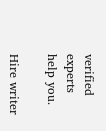verified experts help you.

Hire writer